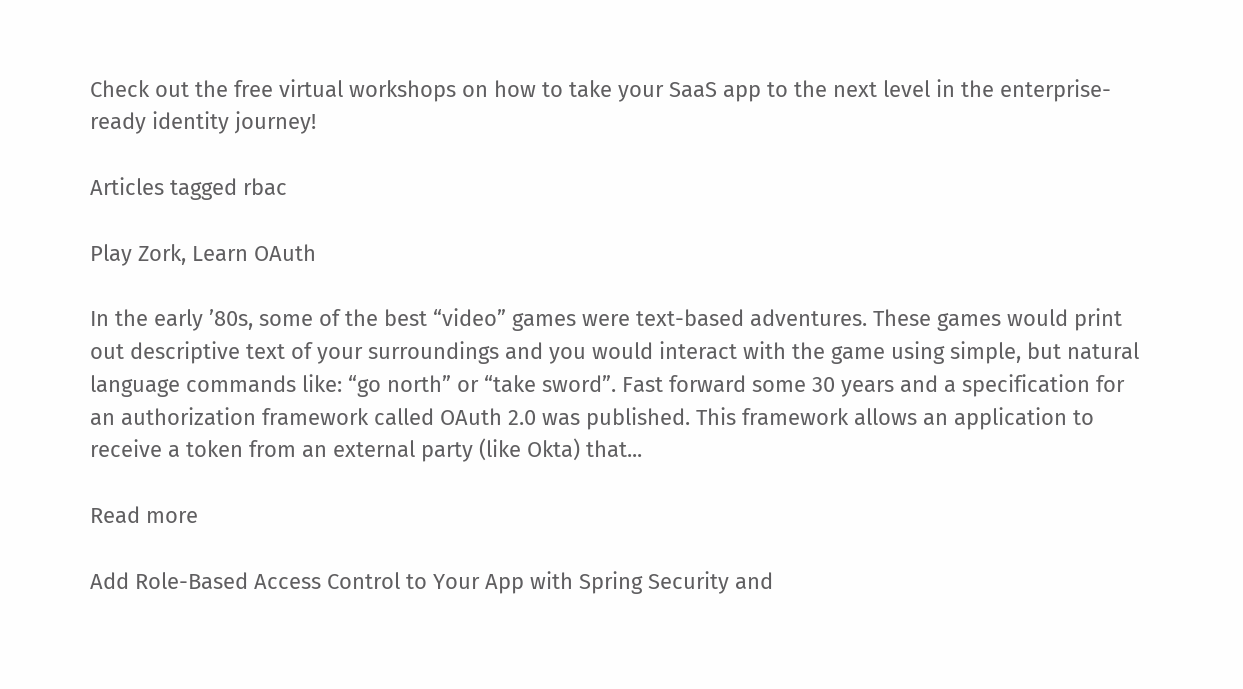Check out the free virtual workshops on how to take your SaaS app to the next level in the enterprise-ready identity journey!

Articles tagged rbac

Play Zork, Learn OAuth

In the early ’80s, some of the best “video” games were text-based adventures. These games would print out descriptive text of your surroundings and you would interact with the game using simple, but natural language commands like: “go north” or “take sword”. Fast forward some 30 years and a specification for an authorization framework called OAuth 2.0 was published. This framework allows an application to receive a token from an external party (like Okta) that...

Read more

Add Role-Based Access Control to Your App with Spring Security and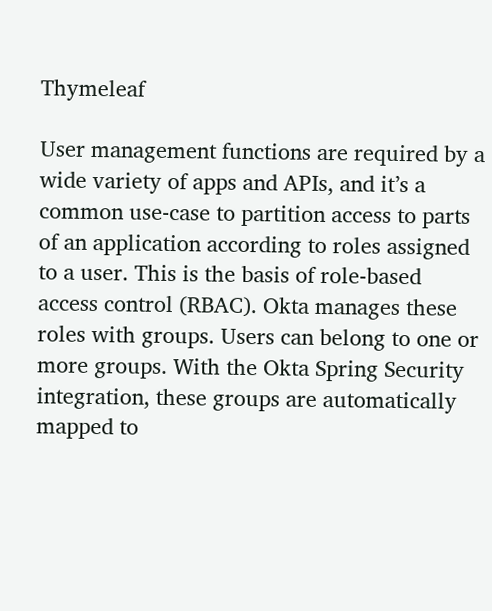Thymeleaf

User management functions are required by a wide variety of apps and APIs, and it’s a common use-case to partition access to parts of an application according to roles assigned to a user. This is the basis of role-based access control (RBAC). Okta manages these roles with groups. Users can belong to one or more groups. With the Okta Spring Security integration, these groups are automatically mapped to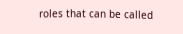roles that can be called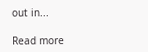out in...

Read more